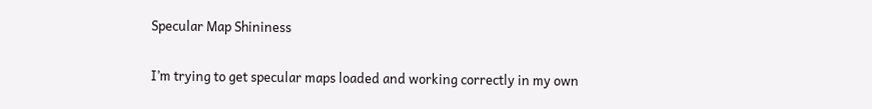Specular Map Shininess

I’m trying to get specular maps loaded and working correctly in my own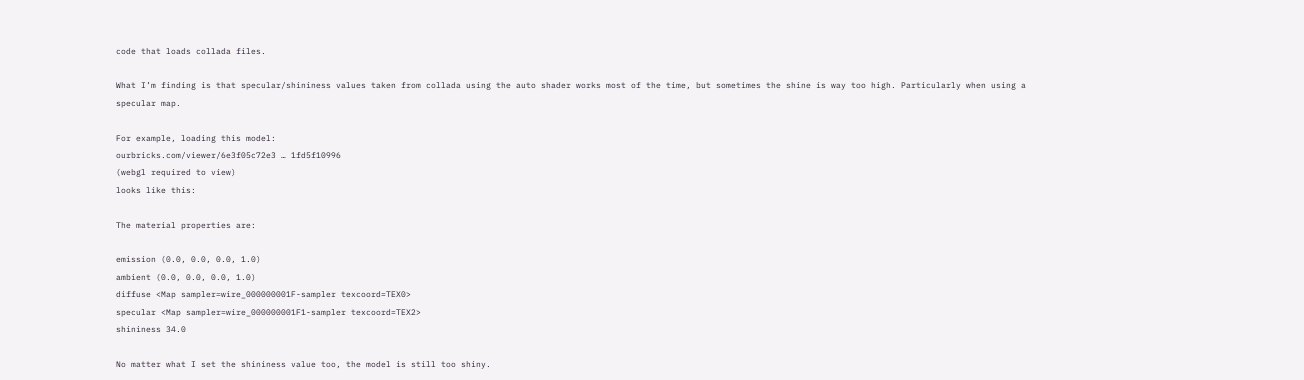code that loads collada files.

What I’m finding is that specular/shininess values taken from collada using the auto shader works most of the time, but sometimes the shine is way too high. Particularly when using a specular map.

For example, loading this model:
ourbricks.com/viewer/6e3f05c72e3 … 1fd5f10996
(webgl required to view)
looks like this:

The material properties are:

emission (0.0, 0.0, 0.0, 1.0)
ambient (0.0, 0.0, 0.0, 1.0)
diffuse <Map sampler=wire_000000001F-sampler texcoord=TEX0>
specular <Map sampler=wire_000000001F1-sampler texcoord=TEX2>
shininess 34.0

No matter what I set the shininess value too, the model is still too shiny.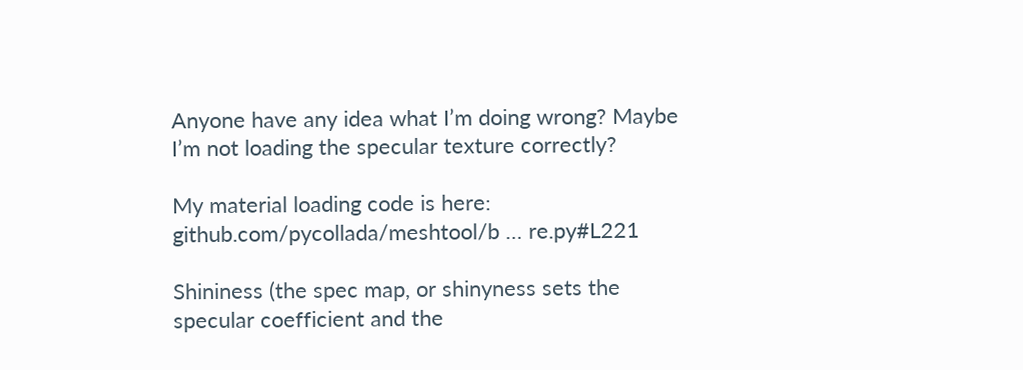Anyone have any idea what I’m doing wrong? Maybe I’m not loading the specular texture correctly?

My material loading code is here:
github.com/pycollada/meshtool/b … re.py#L221

Shininess (the spec map, or shinyness sets the specular coefficient and the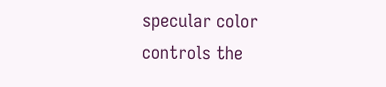specular color controls the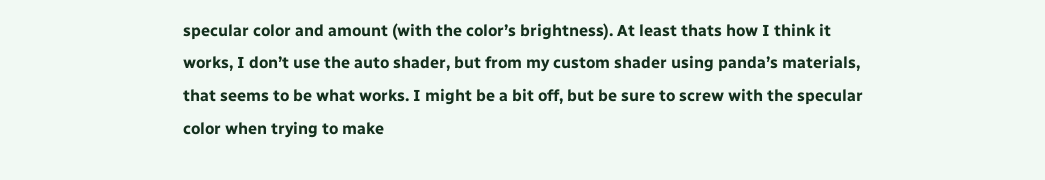specular color and amount (with the color’s brightness). At least thats how I think it works, I don’t use the auto shader, but from my custom shader using panda’s materials, that seems to be what works. I might be a bit off, but be sure to screw with the specular color when trying to make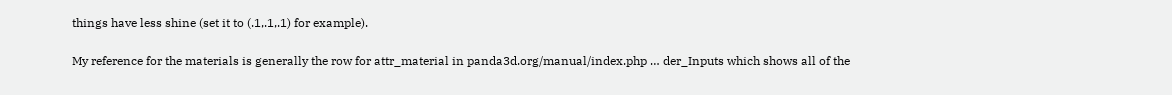things have less shine (set it to (.1,.1,.1) for example).

My reference for the materials is generally the row for attr_material in panda3d.org/manual/index.php … der_Inputs which shows all of the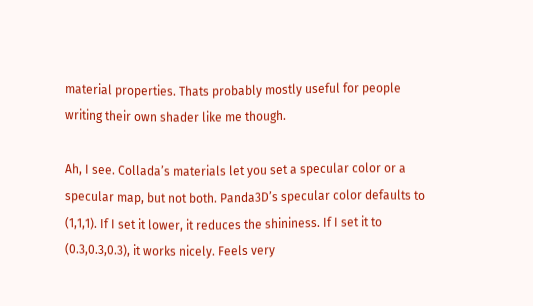material properties. Thats probably mostly useful for people writing their own shader like me though.

Ah, I see. Collada’s materials let you set a specular color or a specular map, but not both. Panda3D’s specular color defaults to (1,1,1). If I set it lower, it reduces the shininess. If I set it to (0.3,0.3,0.3), it works nicely. Feels very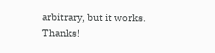arbitrary, but it works. Thanks!